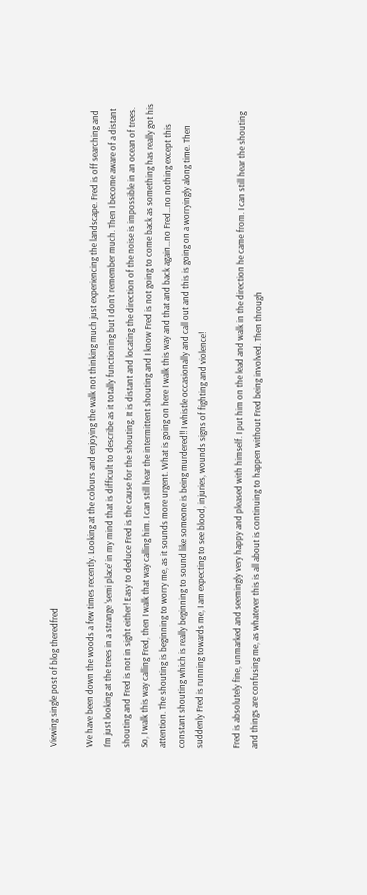Viewing single post of blog theredfred

We have been down the woods a few times recently. Looking at the colours and enjoying the walk not thinking much just experiencing the landscape. Fred is off searching and I’m just looking at the trees in a strange ‘semi place’ in my mind that is difficult to describe as it totally functioning but I don’t remember much. Then I become aware of a distant shouting and Fred is not in sight either! Easy to deduce Fred is the cause for the shouting. It is distant and locating the direction of the noise is impossible in an ocean of trees. So, I walk this way calling Fred, then I walk that way calling him. I can still hear the intermittent shouting and I know Fred is not going to come back as something has really got his attention. The shouting is beginning to worry me, as it sounds more urgent. What is going on here I walk this way and that and back again…no Fred…no nothing except this constant shouting which is really beginning to sound like someone is being murdered!! I whistle occasionally and call out and this is going on a worryingly along time. Then suddenly Fred is running towards me, I am expecting to see blood, injuries, wounds signs of fighting and violence!

Fred is absolutely fine, unmarked and seemingly very happy and pleased with himself. I put him on the lead and walk in the direction he came from. I can still hear the shouting and things are confusing me, as whatever this is all about is continuing to happen without Fred being involved. Then through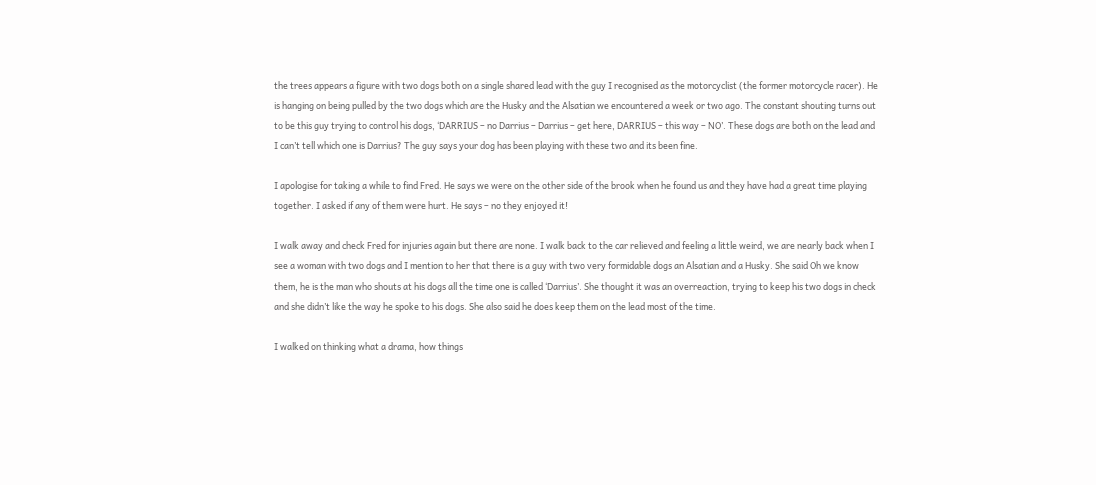the trees appears a figure with two dogs both on a single shared lead with the guy I recognised as the motorcyclist (the former motorcycle racer). He is hanging on being pulled by the two dogs which are the Husky and the Alsatian we encountered a week or two ago. The constant shouting turns out to be this guy trying to control his dogs, ‘DARRIUS – no Darrius – Darrius – get here, DARRIUS – this way – NO’. These dogs are both on the lead and I can’t tell which one is Darrius? The guy says your dog has been playing with these two and its been fine.

I apologise for taking a while to find Fred. He says we were on the other side of the brook when he found us and they have had a great time playing together. I asked if any of them were hurt. He says – no they enjoyed it!

I walk away and check Fred for injuries again but there are none. I walk back to the car relieved and feeling a little weird, we are nearly back when I see a woman with two dogs and I mention to her that there is a guy with two very formidable dogs an Alsatian and a Husky. She said Oh we know them, he is the man who shouts at his dogs all the time one is called ‘Darrius’. She thought it was an overreaction, trying to keep his two dogs in check and she didn’t like the way he spoke to his dogs. She also said he does keep them on the lead most of the time.

I walked on thinking what a drama, how things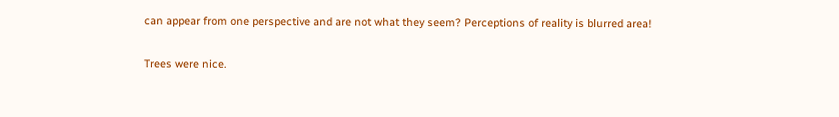can appear from one perspective and are not what they seem? Perceptions of reality is blurred area!

Trees were nice.